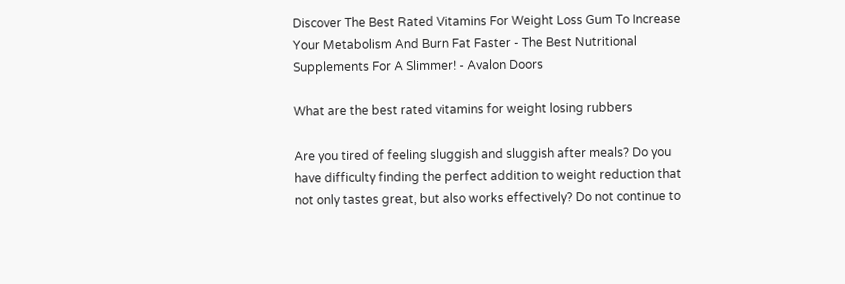Discover The Best Rated Vitamins For Weight Loss Gum To Increase Your Metabolism And Burn Fat Faster - The Best Nutritional Supplements For A Slimmer! - Avalon Doors

What are the best rated vitamins for weight losing rubbers

Are you tired of feeling sluggish and sluggish after meals? Do you have difficulty finding the perfect addition to weight reduction that not only tastes great, but also works effectively? Do not continue to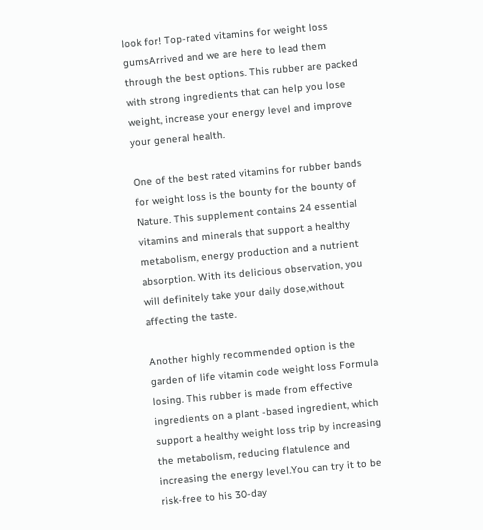look for! Top-rated vitamins for weight loss gumsArrived and we are here to lead them through the best options. This rubber are packed with strong ingredients that can help you lose weight, increase your energy level and improve your general health.

One of the best rated vitamins for rubber bands for weight loss is the bounty for the bounty of Nature. This supplement contains 24 essential vitamins and minerals that support a healthy metabolism, energy production and a nutrient absorption. With its delicious observation, you will definitely take your daily dose,without affecting the taste.

Another highly recommended option is the garden of life vitamin code weight loss Formula losing. This rubber is made from effective ingredients on a plant -based ingredient, which support a healthy weight loss trip by increasing the metabolism, reducing flatulence and increasing the energy level.You can try it to be risk-free to his 30-day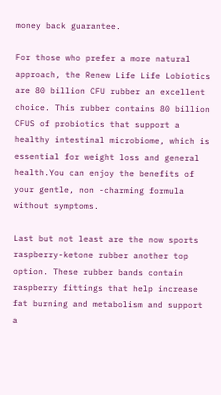money back guarantee.

For those who prefer a more natural approach, the Renew Life Life Lobiotics are 80 billion CFU rubber an excellent choice. This rubber contains 80 billion CFUS of probiotics that support a healthy intestinal microbiome, which is essential for weight loss and general health.You can enjoy the benefits of your gentle, non -charming formula without symptoms.

Last but not least are the now sports raspberry-ketone rubber another top option. These rubber bands contain raspberry fittings that help increase fat burning and metabolism and support a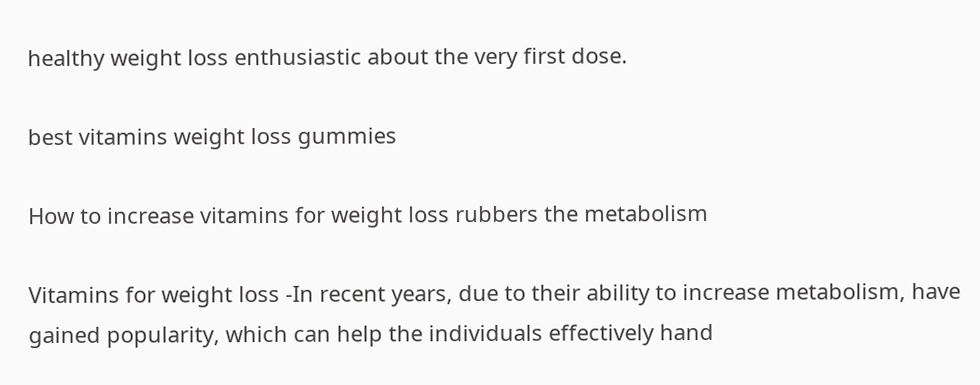healthy weight loss enthusiastic about the very first dose.

best vitamins weight loss gummies

How to increase vitamins for weight loss rubbers the metabolism

Vitamins for weight loss -In recent years, due to their ability to increase metabolism, have gained popularity, which can help the individuals effectively hand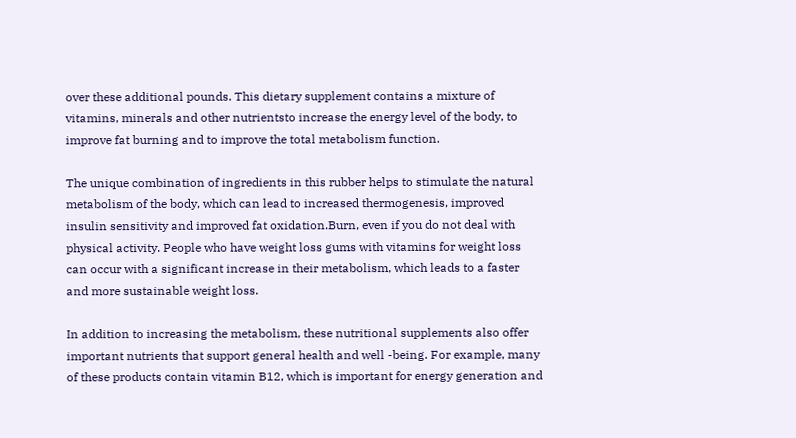over these additional pounds. This dietary supplement contains a mixture of vitamins, minerals and other nutrientsto increase the energy level of the body, to improve fat burning and to improve the total metabolism function.

The unique combination of ingredients in this rubber helps to stimulate the natural metabolism of the body, which can lead to increased thermogenesis, improved insulin sensitivity and improved fat oxidation.Burn, even if you do not deal with physical activity. People who have weight loss gums with vitamins for weight loss can occur with a significant increase in their metabolism, which leads to a faster and more sustainable weight loss.

In addition to increasing the metabolism, these nutritional supplements also offer important nutrients that support general health and well -being. For example, many of these products contain vitamin B12, which is important for energy generation and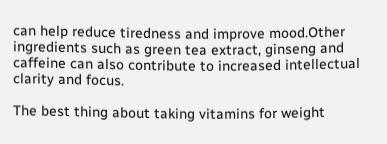can help reduce tiredness and improve mood.Other ingredients such as green tea extract, ginseng and caffeine can also contribute to increased intellectual clarity and focus.

The best thing about taking vitamins for weight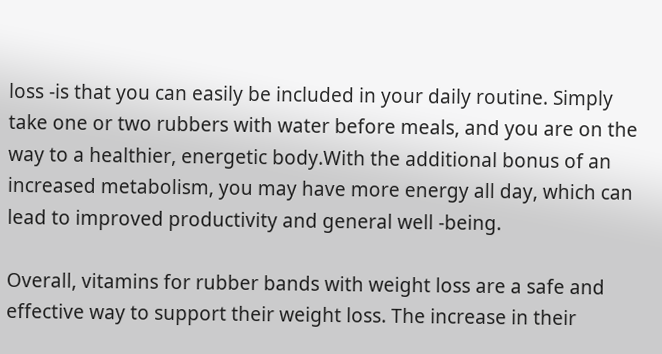loss -is that you can easily be included in your daily routine. Simply take one or two rubbers with water before meals, and you are on the way to a healthier, energetic body.With the additional bonus of an increased metabolism, you may have more energy all day, which can lead to improved productivity and general well -being.

Overall, vitamins for rubber bands with weight loss are a safe and effective way to support their weight loss. The increase in their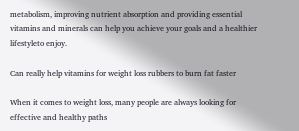metabolism, improving nutrient absorption and providing essential vitamins and minerals can help you achieve your goals and a healthier lifestyleto enjoy.

Can really help vitamins for weight loss rubbers to burn fat faster

When it comes to weight loss, many people are always looking for effective and healthy paths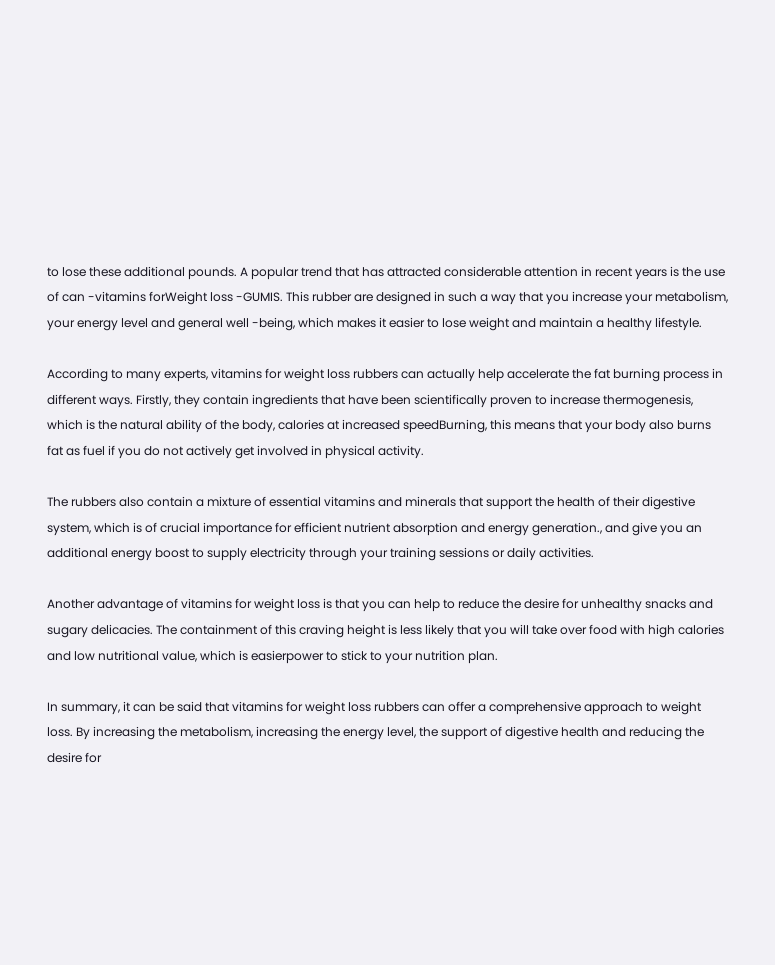to lose these additional pounds. A popular trend that has attracted considerable attention in recent years is the use of can -vitamins forWeight loss -GUMIS. This rubber are designed in such a way that you increase your metabolism, your energy level and general well -being, which makes it easier to lose weight and maintain a healthy lifestyle.

According to many experts, vitamins for weight loss rubbers can actually help accelerate the fat burning process in different ways. Firstly, they contain ingredients that have been scientifically proven to increase thermogenesis, which is the natural ability of the body, calories at increased speedBurning, this means that your body also burns fat as fuel if you do not actively get involved in physical activity.

The rubbers also contain a mixture of essential vitamins and minerals that support the health of their digestive system, which is of crucial importance for efficient nutrient absorption and energy generation., and give you an additional energy boost to supply electricity through your training sessions or daily activities.

Another advantage of vitamins for weight loss is that you can help to reduce the desire for unhealthy snacks and sugary delicacies. The containment of this craving height is less likely that you will take over food with high calories and low nutritional value, which is easierpower to stick to your nutrition plan.

In summary, it can be said that vitamins for weight loss rubbers can offer a comprehensive approach to weight loss. By increasing the metabolism, increasing the energy level, the support of digestive health and reducing the desire for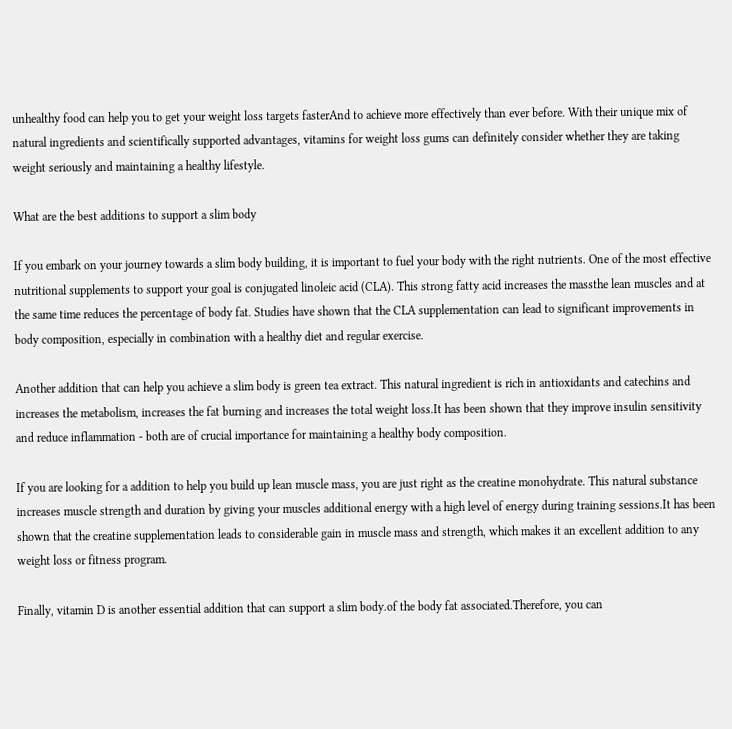unhealthy food can help you to get your weight loss targets fasterAnd to achieve more effectively than ever before. With their unique mix of natural ingredients and scientifically supported advantages, vitamins for weight loss gums can definitely consider whether they are taking weight seriously and maintaining a healthy lifestyle.

What are the best additions to support a slim body

If you embark on your journey towards a slim body building, it is important to fuel your body with the right nutrients. One of the most effective nutritional supplements to support your goal is conjugated linoleic acid (CLA). This strong fatty acid increases the massthe lean muscles and at the same time reduces the percentage of body fat. Studies have shown that the CLA supplementation can lead to significant improvements in body composition, especially in combination with a healthy diet and regular exercise.

Another addition that can help you achieve a slim body is green tea extract. This natural ingredient is rich in antioxidants and catechins and increases the metabolism, increases the fat burning and increases the total weight loss.It has been shown that they improve insulin sensitivity and reduce inflammation - both are of crucial importance for maintaining a healthy body composition.

If you are looking for a addition to help you build up lean muscle mass, you are just right as the creatine monohydrate. This natural substance increases muscle strength and duration by giving your muscles additional energy with a high level of energy during training sessions.It has been shown that the creatine supplementation leads to considerable gain in muscle mass and strength, which makes it an excellent addition to any weight loss or fitness program.

Finally, vitamin D is another essential addition that can support a slim body.of the body fat associated.Therefore, you can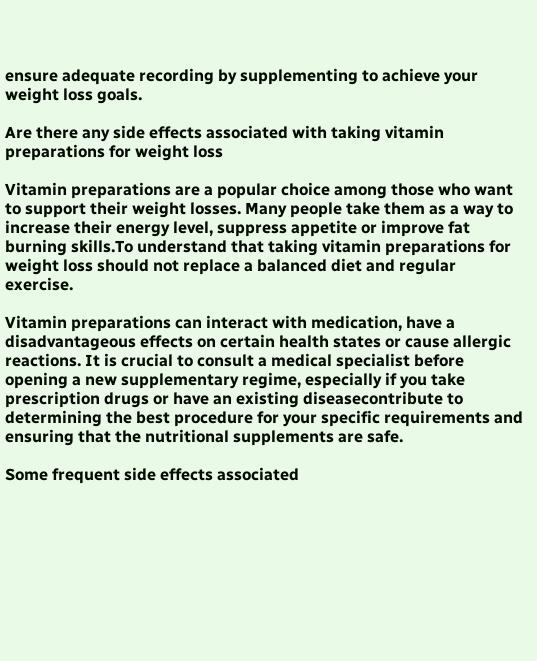ensure adequate recording by supplementing to achieve your weight loss goals.

Are there any side effects associated with taking vitamin preparations for weight loss

Vitamin preparations are a popular choice among those who want to support their weight losses. Many people take them as a way to increase their energy level, suppress appetite or improve fat burning skills.To understand that taking vitamin preparations for weight loss should not replace a balanced diet and regular exercise.

Vitamin preparations can interact with medication, have a disadvantageous effects on certain health states or cause allergic reactions. It is crucial to consult a medical specialist before opening a new supplementary regime, especially if you take prescription drugs or have an existing diseasecontribute to determining the best procedure for your specific requirements and ensuring that the nutritional supplements are safe.

Some frequent side effects associated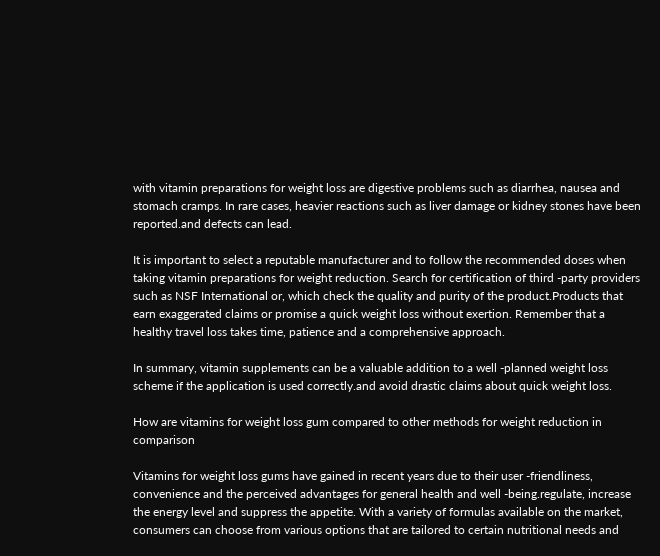with vitamin preparations for weight loss are digestive problems such as diarrhea, nausea and stomach cramps. In rare cases, heavier reactions such as liver damage or kidney stones have been reported.and defects can lead.

It is important to select a reputable manufacturer and to follow the recommended doses when taking vitamin preparations for weight reduction. Search for certification of third -party providers such as NSF International or, which check the quality and purity of the product.Products that earn exaggerated claims or promise a quick weight loss without exertion. Remember that a healthy travel loss takes time, patience and a comprehensive approach.

In summary, vitamin supplements can be a valuable addition to a well -planned weight loss scheme if the application is used correctly.and avoid drastic claims about quick weight loss.

How are vitamins for weight loss gum compared to other methods for weight reduction in comparison

Vitamins for weight loss gums have gained in recent years due to their user -friendliness, convenience and the perceived advantages for general health and well -being.regulate, increase the energy level and suppress the appetite. With a variety of formulas available on the market, consumers can choose from various options that are tailored to certain nutritional needs and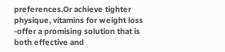preferences.Or achieve tighter physique, vitamins for weight loss -offer a promising solution that is both effective and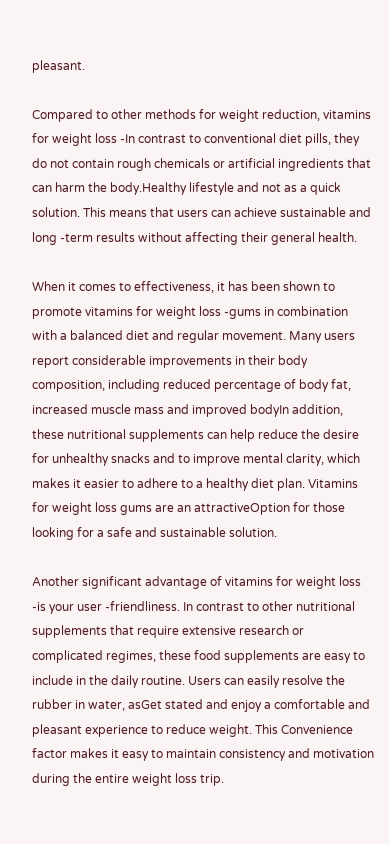pleasant.

Compared to other methods for weight reduction, vitamins for weight loss -In contrast to conventional diet pills, they do not contain rough chemicals or artificial ingredients that can harm the body.Healthy lifestyle and not as a quick solution. This means that users can achieve sustainable and long -term results without affecting their general health.

When it comes to effectiveness, it has been shown to promote vitamins for weight loss -gums in combination with a balanced diet and regular movement. Many users report considerable improvements in their body composition, including reduced percentage of body fat, increased muscle mass and improved bodyIn addition, these nutritional supplements can help reduce the desire for unhealthy snacks and to improve mental clarity, which makes it easier to adhere to a healthy diet plan. Vitamins for weight loss gums are an attractiveOption for those looking for a safe and sustainable solution.

Another significant advantage of vitamins for weight loss -is your user -friendliness. In contrast to other nutritional supplements that require extensive research or complicated regimes, these food supplements are easy to include in the daily routine. Users can easily resolve the rubber in water, asGet stated and enjoy a comfortable and pleasant experience to reduce weight. This Convenience factor makes it easy to maintain consistency and motivation during the entire weight loss trip.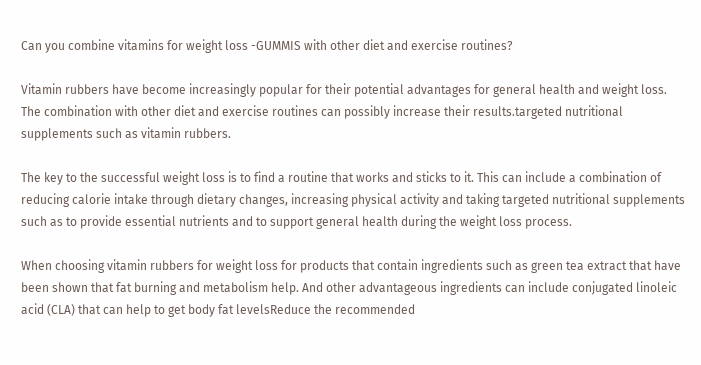Can you combine vitamins for weight loss -GUMMIS with other diet and exercise routines?

Vitamin rubbers have become increasingly popular for their potential advantages for general health and weight loss. The combination with other diet and exercise routines can possibly increase their results.targeted nutritional supplements such as vitamin rubbers.

The key to the successful weight loss is to find a routine that works and sticks to it. This can include a combination of reducing calorie intake through dietary changes, increasing physical activity and taking targeted nutritional supplements such as to provide essential nutrients and to support general health during the weight loss process.

When choosing vitamin rubbers for weight loss for products that contain ingredients such as green tea extract that have been shown that fat burning and metabolism help. And other advantageous ingredients can include conjugated linoleic acid (CLA) that can help to get body fat levelsReduce the recommended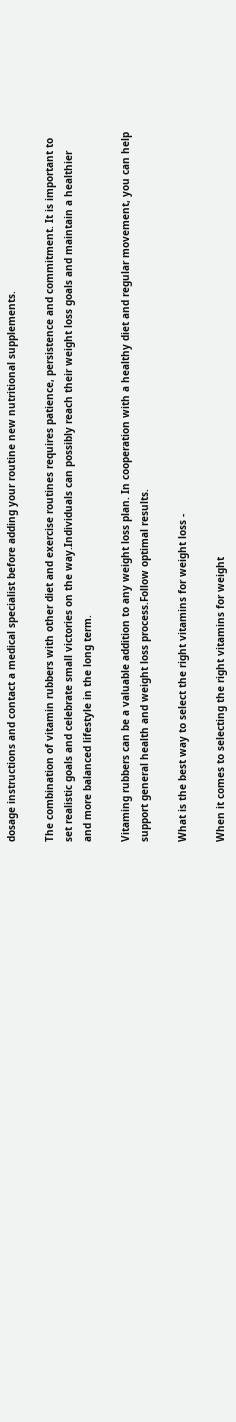dosage instructions and contact a medical specialist before adding your routine new nutritional supplements.

The combination of vitamin rubbers with other diet and exercise routines requires patience, persistence and commitment. It is important to set realistic goals and celebrate small victories on the way.Individuals can possibly reach their weight loss goals and maintain a healthier and more balanced lifestyle in the long term.

Vitaming rubbers can be a valuable addition to any weight loss plan. In cooperation with a healthy diet and regular movement, you can help support general health and weight loss process.Follow optimal results.

What is the best way to select the right vitamins for weight loss -

When it comes to selecting the right vitamins for weight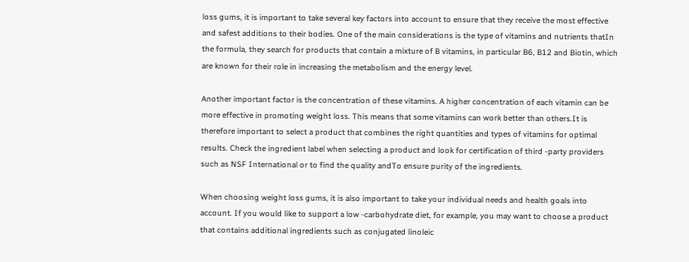loss gums, it is important to take several key factors into account to ensure that they receive the most effective and safest additions to their bodies. One of the main considerations is the type of vitamins and nutrients thatIn the formula, they search for products that contain a mixture of B vitamins, in particular B6, B12 and Biotin, which are known for their role in increasing the metabolism and the energy level.

Another important factor is the concentration of these vitamins. A higher concentration of each vitamin can be more effective in promoting weight loss. This means that some vitamins can work better than others.It is therefore important to select a product that combines the right quantities and types of vitamins for optimal results. Check the ingredient label when selecting a product and look for certification of third -party providers such as NSF International or to find the quality andTo ensure purity of the ingredients.

When choosing weight loss gums, it is also important to take your individual needs and health goals into account. If you would like to support a low -carbohydrate diet, for example, you may want to choose a product that contains additional ingredients such as conjugated linoleic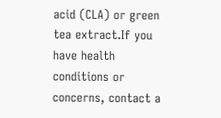acid (CLA) or green tea extract.If you have health conditions or concerns, contact a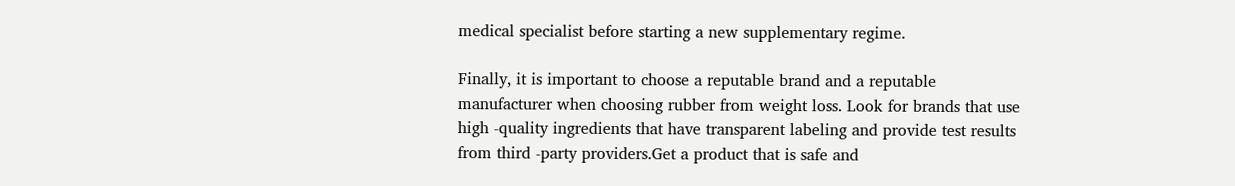medical specialist before starting a new supplementary regime.

Finally, it is important to choose a reputable brand and a reputable manufacturer when choosing rubber from weight loss. Look for brands that use high -quality ingredients that have transparent labeling and provide test results from third -party providers.Get a product that is safe and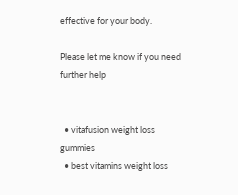effective for your body.

Please let me know if you need further help


  • vitafusion weight loss gummies
  • best vitamins weight loss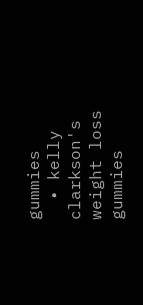gummies
  • kelly clarkson's weight loss gummies